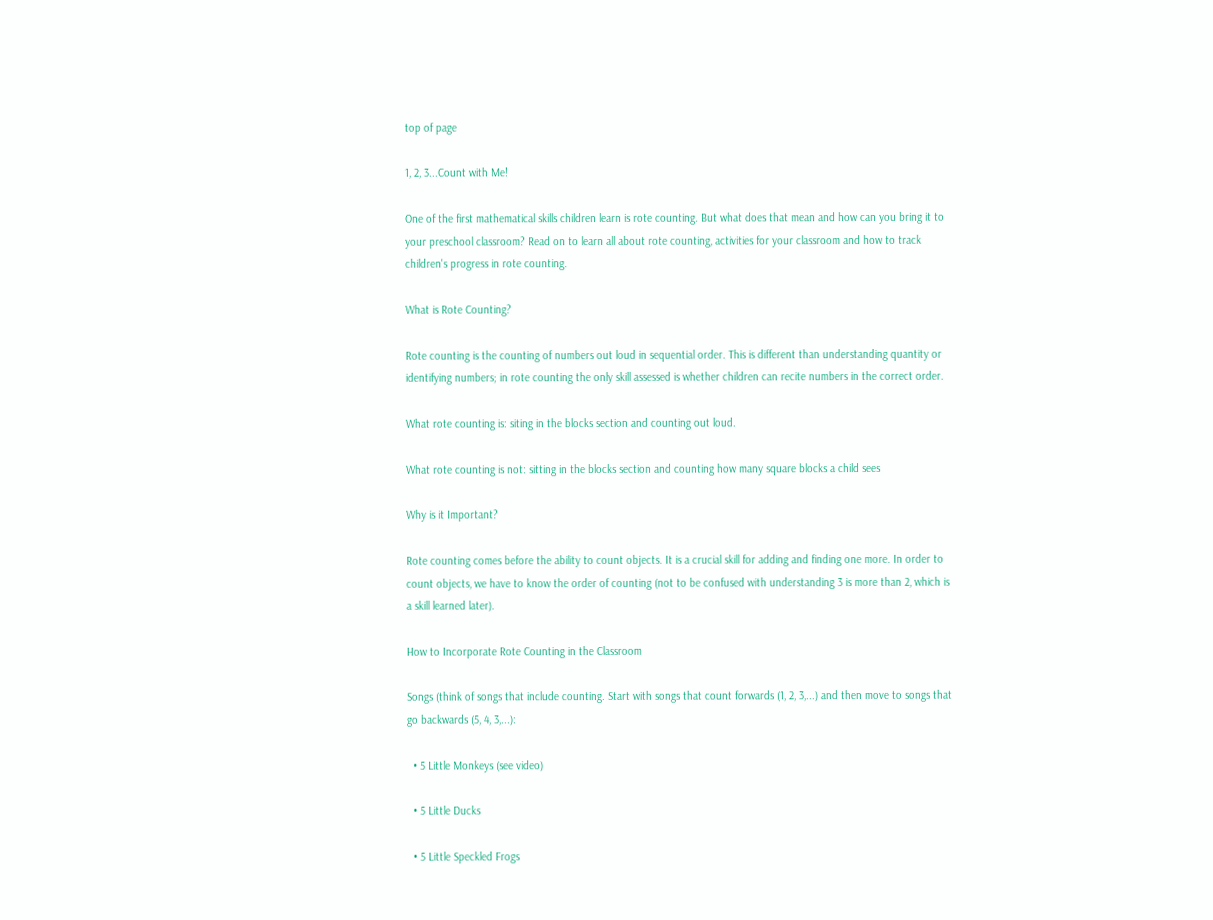top of page

1, 2, 3...Count with Me!

One of the first mathematical skills children learn is rote counting. But what does that mean and how can you bring it to your preschool classroom? Read on to learn all about rote counting, activities for your classroom and how to track children's progress in rote counting.

What is Rote Counting?

Rote counting is the counting of numbers out loud in sequential order. This is different than understanding quantity or identifying numbers; in rote counting the only skill assessed is whether children can recite numbers in the correct order.

What rote counting is: siting in the blocks section and counting out loud.

What rote counting is not: sitting in the blocks section and counting how many square blocks a child sees

Why is it Important?

Rote counting comes before the ability to count objects. It is a crucial skill for adding and finding one more. In order to count objects, we have to know the order of counting (not to be confused with understanding 3 is more than 2, which is a skill learned later).

How to Incorporate Rote Counting in the Classroom

Songs (think of songs that include counting. Start with songs that count forwards (1, 2, 3,...) and then move to songs that go backwards (5, 4, 3,...):

  • 5 Little Monkeys (see video)

  • 5 Little Ducks

  • 5 Little Speckled Frogs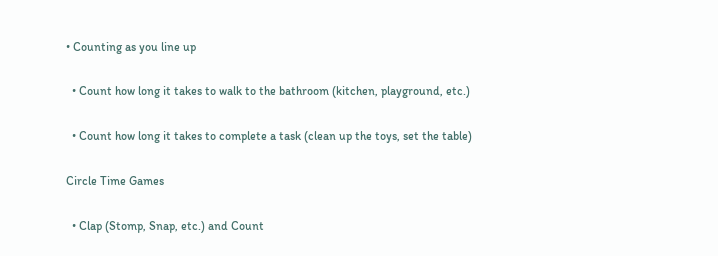• Counting as you line up

  • Count how long it takes to walk to the bathroom (kitchen, playground, etc.)

  • Count how long it takes to complete a task (clean up the toys, set the table)

Circle Time Games

  • Clap (Stomp, Snap, etc.) and Count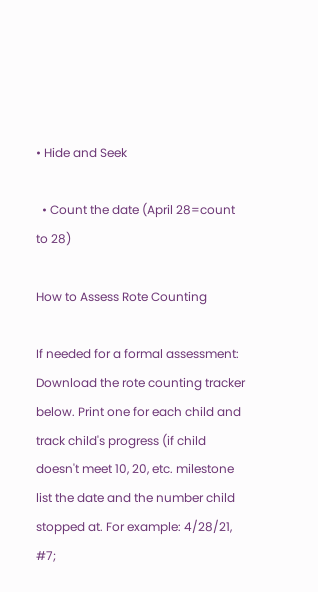• Hide and Seek

  • Count the date (April 28=count to 28)

How to Assess Rote Counting

If needed for a formal assessment: Download the rote counting tracker below. Print one for each child and track child's progress (if child doesn't meet 10, 20, etc. milestone list the date and the number child stopped at. For example: 4/28/21, #7;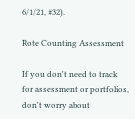6/1/21, #32).

Rote Counting Assessment

If you don't need to track for assessment or portfolios, don't worry about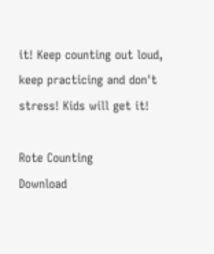it! Keep counting out loud, keep practicing and don't stress! Kids will get it!

Rote Counting
Download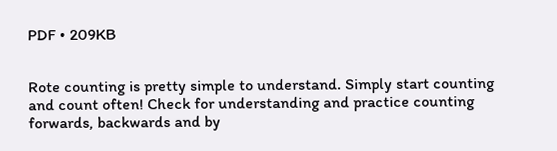PDF • 209KB


Rote counting is pretty simple to understand. Simply start counting and count often! Check for understanding and practice counting forwards, backwards and by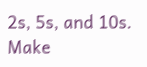2s, 5s, and 10s. Make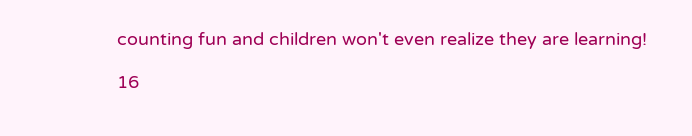counting fun and children won't even realize they are learning!

16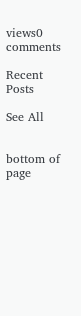views0 comments

Recent Posts

See All


bottom of page